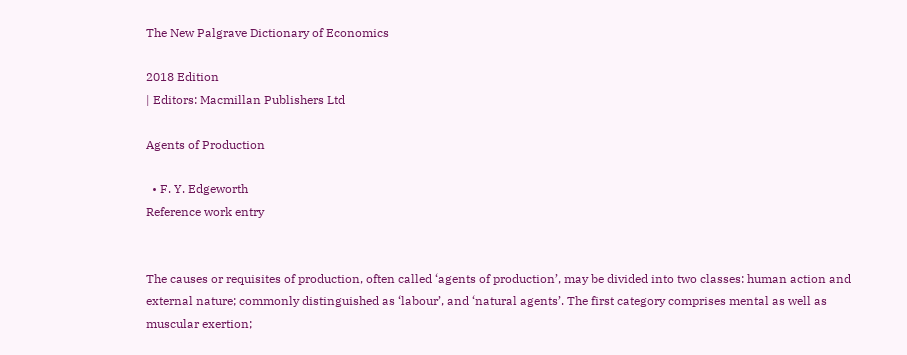The New Palgrave Dictionary of Economics

2018 Edition
| Editors: Macmillan Publishers Ltd

Agents of Production

  • F. Y. Edgeworth
Reference work entry


The causes or requisites of production, often called ‘agents of production’, may be divided into two classes: human action and external nature; commonly distinguished as ‘labour’, and ‘natural agents’. The first category comprises mental as well as muscular exertion;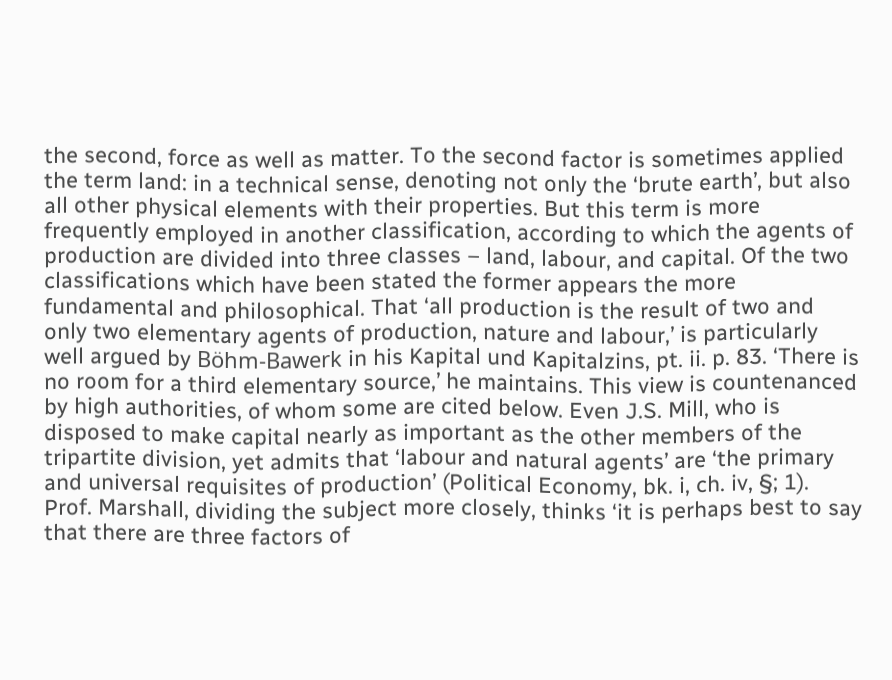the second, force as well as matter. To the second factor is sometimes applied the term land: in a technical sense, denoting not only the ‘brute earth’, but also all other physical elements with their properties. But this term is more frequently employed in another classification, according to which the agents of production are divided into three classes – land, labour, and capital. Of the two classifications which have been stated the former appears the more fundamental and philosophical. That ‘all production is the result of two and only two elementary agents of production, nature and labour,’ is particularly well argued by Böhm-Bawerk in his Kapital und Kapitalzins, pt. ii. p. 83. ‘There is no room for a third elementary source,’ he maintains. This view is countenanced by high authorities, of whom some are cited below. Even J.S. Mill, who is disposed to make capital nearly as important as the other members of the tripartite division, yet admits that ‘labour and natural agents’ are ‘the primary and universal requisites of production’ (Political Economy, bk. i, ch. iv, §; 1). Prof. Marshall, dividing the subject more closely, thinks ‘it is perhaps best to say that there are three factors of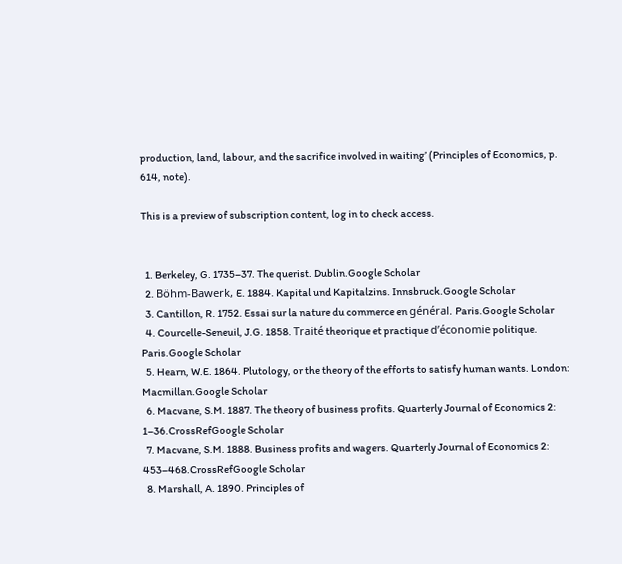production, land, labour, and the sacrifice involved in waiting’ (Principles of Economics, p. 614, note).

This is a preview of subscription content, log in to check access.


  1. Berkeley, G. 1735–37. The querist. Dublin.Google Scholar
  2. Böhm-Bawerk, E. 1884. Kapital und Kapitalzins. Innsbruck.Google Scholar
  3. Cantillon, R. 1752. Essai sur la nature du commerce en général. Paris.Google Scholar
  4. Courcelle-Seneuil, J.G. 1858. Traité theorique et practique d’économie politique. Paris.Google Scholar
  5. Hearn, W.E. 1864. Plutology, or the theory of the efforts to satisfy human wants. London: Macmillan.Google Scholar
  6. Macvane, S.M. 1887. The theory of business profits. Quarterly Journal of Economics 2: 1–36.CrossRefGoogle Scholar
  7. Macvane, S.M. 1888. Business profits and wagers. Quarterly Journal of Economics 2: 453–468.CrossRefGoogle Scholar
  8. Marshall, A. 1890. Principles of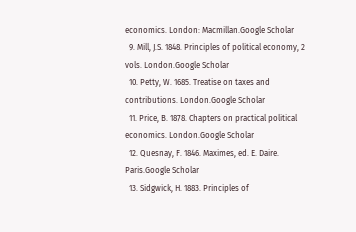economics. London: Macmillan.Google Scholar
  9. Mill, J.S. 1848. Principles of political economy, 2 vols. London.Google Scholar
  10. Petty, W. 1685. Treatise on taxes and contributions. London.Google Scholar
  11. Price, B. 1878. Chapters on practical political economics. London.Google Scholar
  12. Quesnay, F. 1846. Maximes, ed. E. Daire. Paris.Google Scholar
  13. Sidgwick, H. 1883. Principles of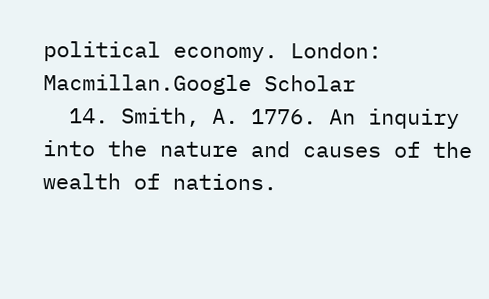political economy. London: Macmillan.Google Scholar
  14. Smith, A. 1776. An inquiry into the nature and causes of the wealth of nations.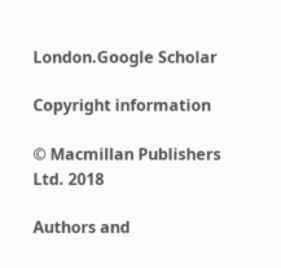London.Google Scholar

Copyright information

© Macmillan Publishers Ltd. 2018

Authors and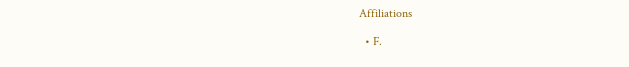Affiliations

  • F.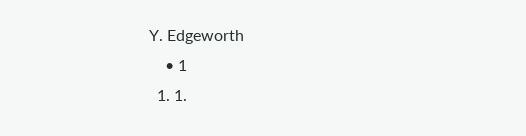Y. Edgeworth
    • 1
  1. 1.